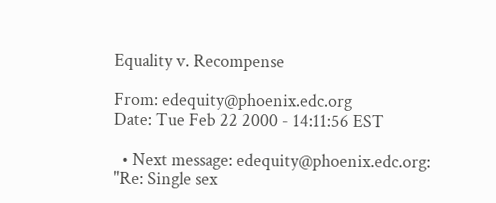Equality v. Recompense

From: edequity@phoenix.edc.org
Date: Tue Feb 22 2000 - 14:11:56 EST

  • Next message: edequity@phoenix.edc.org: "Re: Single sex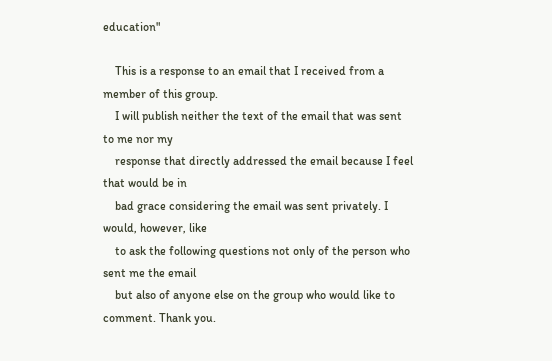education"

    This is a response to an email that I received from a member of this group.
    I will publish neither the text of the email that was sent to me nor my
    response that directly addressed the email because I feel that would be in
    bad grace considering the email was sent privately. I would, however, like
    to ask the following questions not only of the person who sent me the email
    but also of anyone else on the group who would like to comment. Thank you.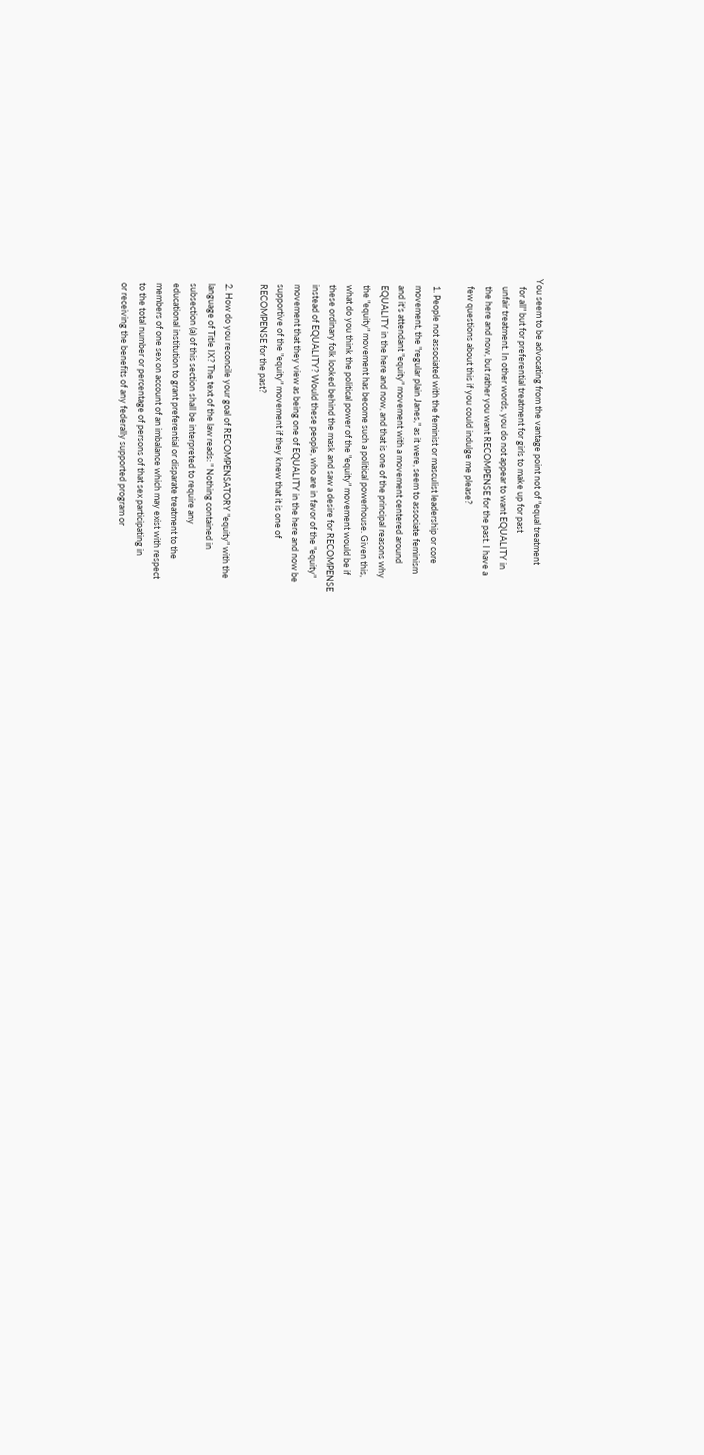You seem to be advocating from the vantage point not of "equal treatment
    for all" but for preferential treatment for girls to make up for past
    unfair treatment. In other words, you do not appear to want EQUALITY in
    the here and now, but rather you want RECOMPENSE for the past. I have a
    few questions about this if you could indulge me please?

    1. People not associated with the feminist or masculist leadership or core
    movement, the "regular plain Janes," as it were, seem to associate feminism
    and it's attendant "equity" movement with a movement centered around
    EQUALITY in the here and now, and that is one of the principal reasons why
    the "equity" movement has become such a political powerhouse. Given this,
    what do you think the political power of the "equity" movement would be if
    these ordinary folk looked behind the mask and saw a desire for RECOMPENSE
    instead of EQUALITY? Would these people, who are in favor of the "equity"
    movement that they view as being one of EQUALITY in the here and now be
    supportive of the "equity" movement if they knew that it is one of
    RECOMPENSE for the past?

    2. How do you reconcile your goal of RECOMPENSATORY "equity" with the
    language of Title IX? The text of the law reads: " Nothing contained in
    subsection (a) of this section shall be interpreted to require any
    educational institution to grant preferential or disparate treatment to the
    members of one sex on account of an imbalance which may exist with respect
    to the total number or percentage of persons of that sex participating in
    or receiving the benefits of any federally supported program or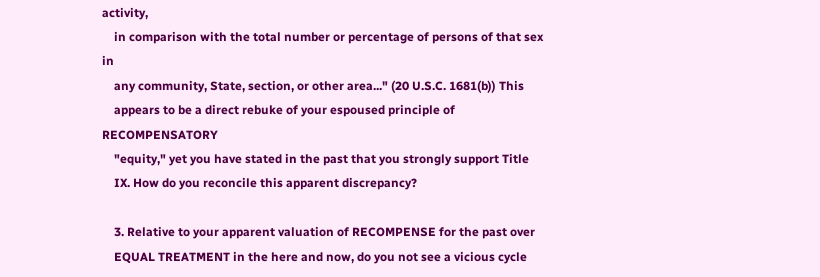activity,
    in comparison with the total number or percentage of persons of that sex in
    any community, State, section, or other area..." (20 U.S.C. 1681(b)) This
    appears to be a direct rebuke of your espoused principle of RECOMPENSATORY
    "equity," yet you have stated in the past that you strongly support Title
    IX. How do you reconcile this apparent discrepancy?

    3. Relative to your apparent valuation of RECOMPENSE for the past over
    EQUAL TREATMENT in the here and now, do you not see a vicious cycle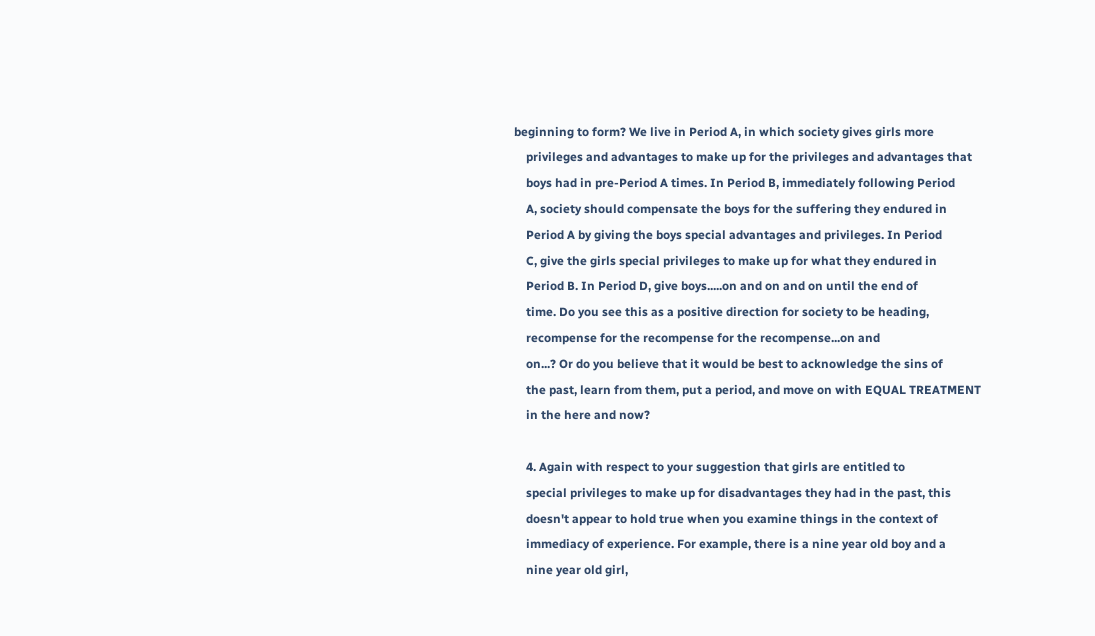beginning to form? We live in Period A, in which society gives girls more
    privileges and advantages to make up for the privileges and advantages that
    boys had in pre-Period A times. In Period B, immediately following Period
    A, society should compensate the boys for the suffering they endured in
    Period A by giving the boys special advantages and privileges. In Period
    C, give the girls special privileges to make up for what they endured in
    Period B. In Period D, give boys.....on and on and on until the end of
    time. Do you see this as a positive direction for society to be heading,
    recompense for the recompense for the recompense...on and
    on...? Or do you believe that it would be best to acknowledge the sins of
    the past, learn from them, put a period, and move on with EQUAL TREATMENT
    in the here and now?

    4. Again with respect to your suggestion that girls are entitled to
    special privileges to make up for disadvantages they had in the past, this
    doesn't appear to hold true when you examine things in the context of
    immediacy of experience. For example, there is a nine year old boy and a
    nine year old girl,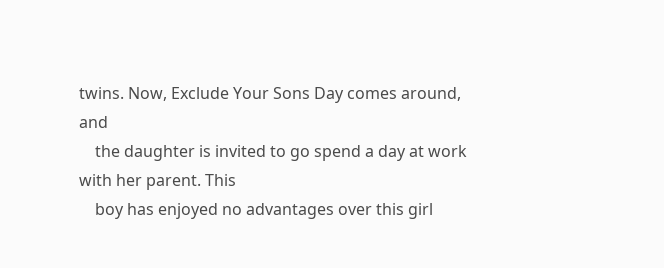twins. Now, Exclude Your Sons Day comes around, and
    the daughter is invited to go spend a day at work with her parent. This
    boy has enjoyed no advantages over this girl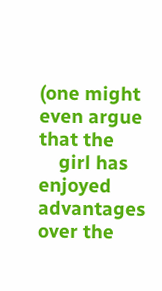(one might even argue that the
    girl has enjoyed advantages over the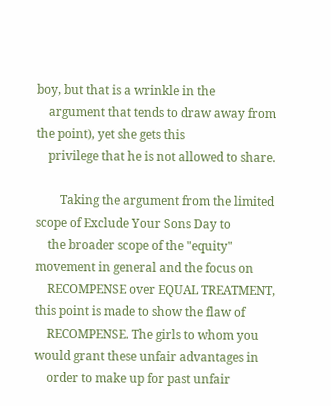boy, but that is a wrinkle in the
    argument that tends to draw away from the point), yet she gets this
    privilege that he is not allowed to share.

        Taking the argument from the limited scope of Exclude Your Sons Day to
    the broader scope of the "equity" movement in general and the focus on
    RECOMPENSE over EQUAL TREATMENT, this point is made to show the flaw of
    RECOMPENSE. The girls to whom you would grant these unfair advantages in
    order to make up for past unfair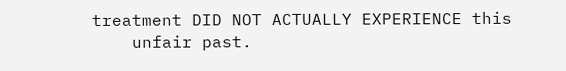treatment DID NOT ACTUALLY EXPERIENCE this
    unfair past.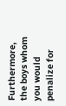Furthermore, the boys whom you would penalize for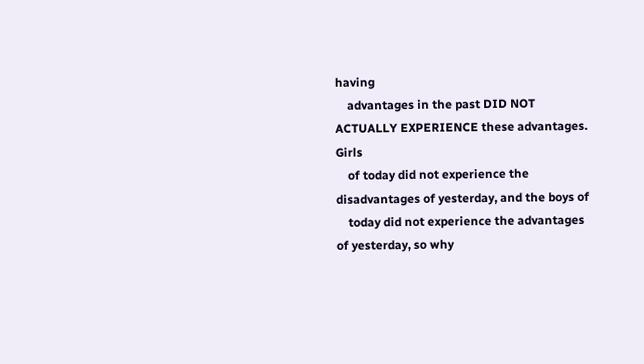having
    advantages in the past DID NOT ACTUALLY EXPERIENCE these advantages. Girls
    of today did not experience the disadvantages of yesterday, and the boys of
    today did not experience the advantages of yesterday, so why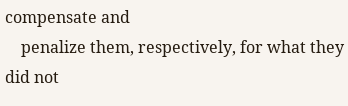compensate and
    penalize them, respectively, for what they did not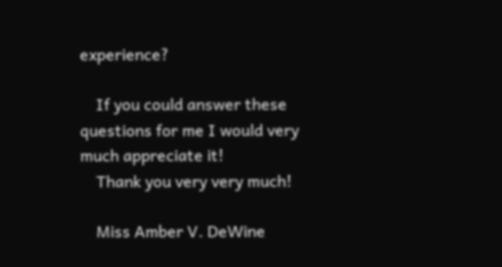experience?

    If you could answer these questions for me I would very much appreciate it!
    Thank you very very much!

    Miss Amber V. DeWine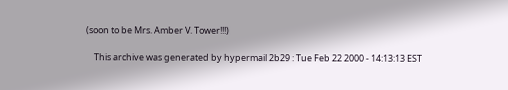(soon to be Mrs. Amber V. Tower!!!)

    This archive was generated by hypermail 2b29 : Tue Feb 22 2000 - 14:13:13 EST